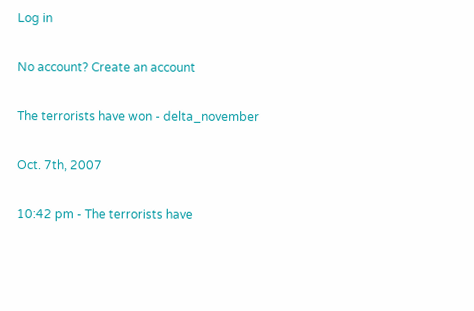Log in

No account? Create an account

The terrorists have won - delta_november

Oct. 7th, 2007

10:42 pm - The terrorists have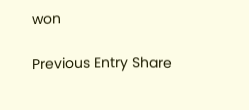won

Previous Entry Share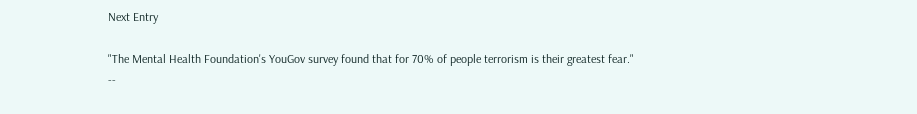Next Entry

"The Mental Health Foundation's YouGov survey found that for 70% of people terrorism is their greatest fear."
--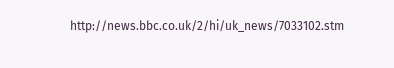http://news.bbc.co.uk/2/hi/uk_news/7033102.stm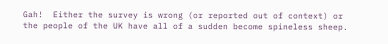Gah!  Either the survey is wrong (or reported out of context) or the people of the UK have all of a sudden become spineless sheep.